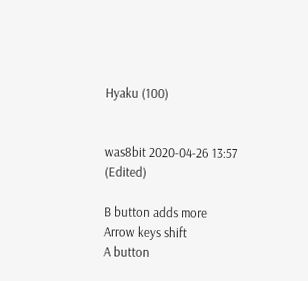Hyaku (100)


was8bit 2020-04-26 13:57 (Edited)

B button adds more
Arrow keys shift
A button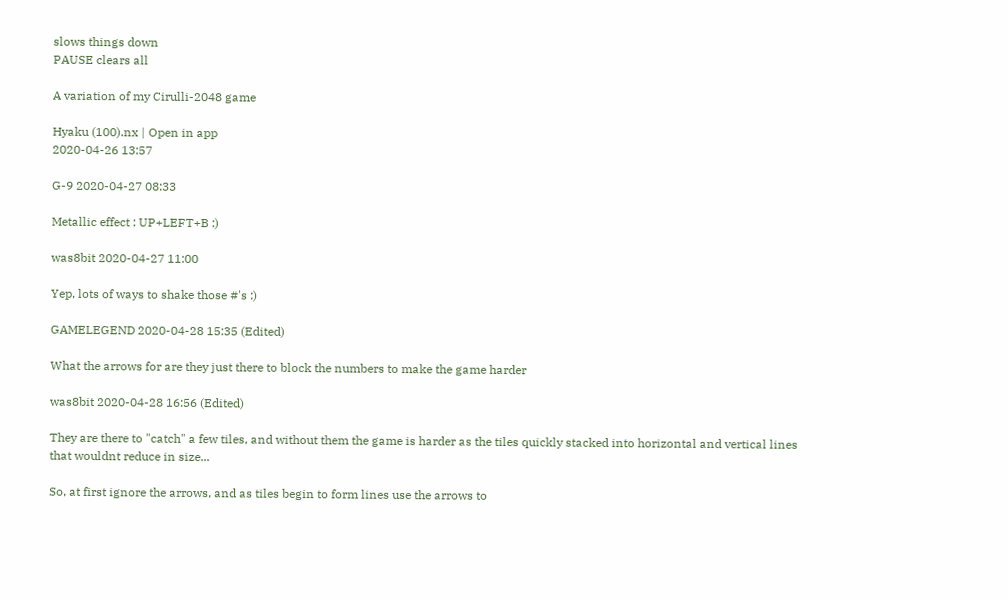slows things down
PAUSE clears all

A variation of my Cirulli-2048 game

Hyaku (100).nx | Open in app
2020-04-26 13:57

G-9 2020-04-27 08:33

Metallic effect : UP+LEFT+B :)

was8bit 2020-04-27 11:00

Yep, lots of ways to shake those #'s :)

GAMELEGEND 2020-04-28 15:35 (Edited)

What the arrows for are they just there to block the numbers to make the game harder

was8bit 2020-04-28 16:56 (Edited)

They are there to "catch" a few tiles, and without them the game is harder as the tiles quickly stacked into horizontal and vertical lines that wouldnt reduce in size...

So, at first ignore the arrows, and as tiles begin to form lines use the arrows to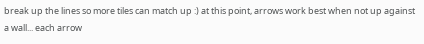break up the lines so more tiles can match up :) at this point, arrows work best when not up against a wall... each arrow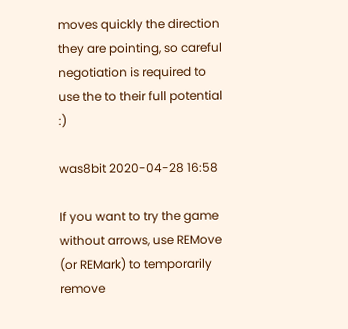moves quickly the direction they are pointing, so careful negotiation is required to use the to their full potential :)

was8bit 2020-04-28 16:58

If you want to try the game without arrows, use REMove (or REMark) to temporarily remove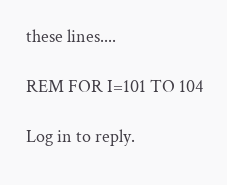these lines....

REM FOR I=101 TO 104

Log in to reply.